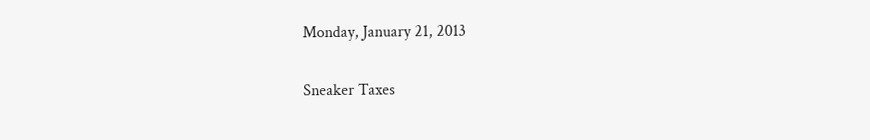Monday, January 21, 2013

Sneaker Taxes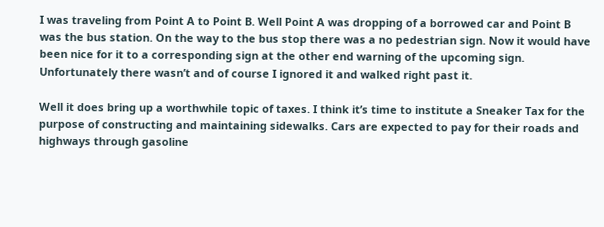I was traveling from Point A to Point B. Well Point A was dropping of a borrowed car and Point B was the bus station. On the way to the bus stop there was a no pedestrian sign. Now it would have been nice for it to a corresponding sign at the other end warning of the upcoming sign. Unfortunately there wasn’t and of course I ignored it and walked right past it.

Well it does bring up a worthwhile topic of taxes. I think it’s time to institute a Sneaker Tax for the purpose of constructing and maintaining sidewalks. Cars are expected to pay for their roads and highways through gasoline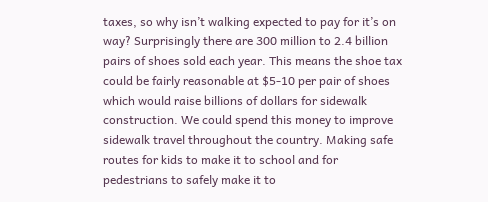taxes, so why isn’t walking expected to pay for it’s on way? Surprisingly there are 300 million to 2.4 billion pairs of shoes sold each year. This means the shoe tax could be fairly reasonable at $5-10 per pair of shoes which would raise billions of dollars for sidewalk construction. We could spend this money to improve sidewalk travel throughout the country. Making safe routes for kids to make it to school and for pedestrians to safely make it to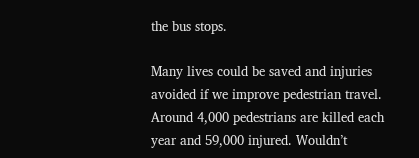the bus stops.

Many lives could be saved and injuries avoided if we improve pedestrian travel. Around 4,000 pedestrians are killed each year and 59,000 injured. Wouldn’t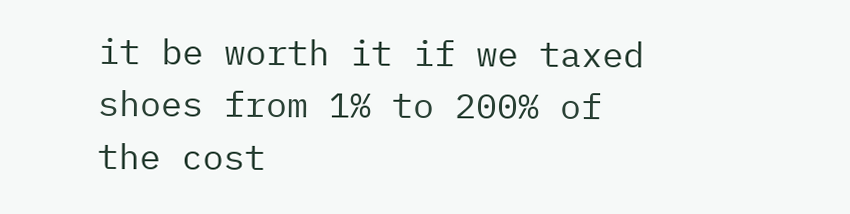it be worth it if we taxed shoes from 1% to 200% of the cost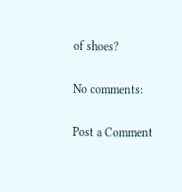of shoes?

No comments:

Post a Comment